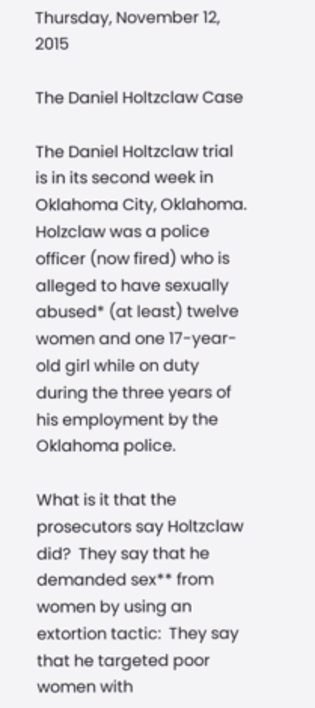Thursday, November 12, 2015

The Daniel Holtzclaw Case

The Daniel Holtzclaw trial is in its second week in Oklahoma City, Oklahoma.  Holzclaw was a police officer (now fired) who is alleged to have sexually abused* (at least) twelve women and one 17-year-old girl while on duty during the three years of his employment by the Oklahoma police.

What is it that the prosecutors say Holtzclaw did?  They say that he demanded sex** from women by using an extortion tactic:  They say that he targeted poor women with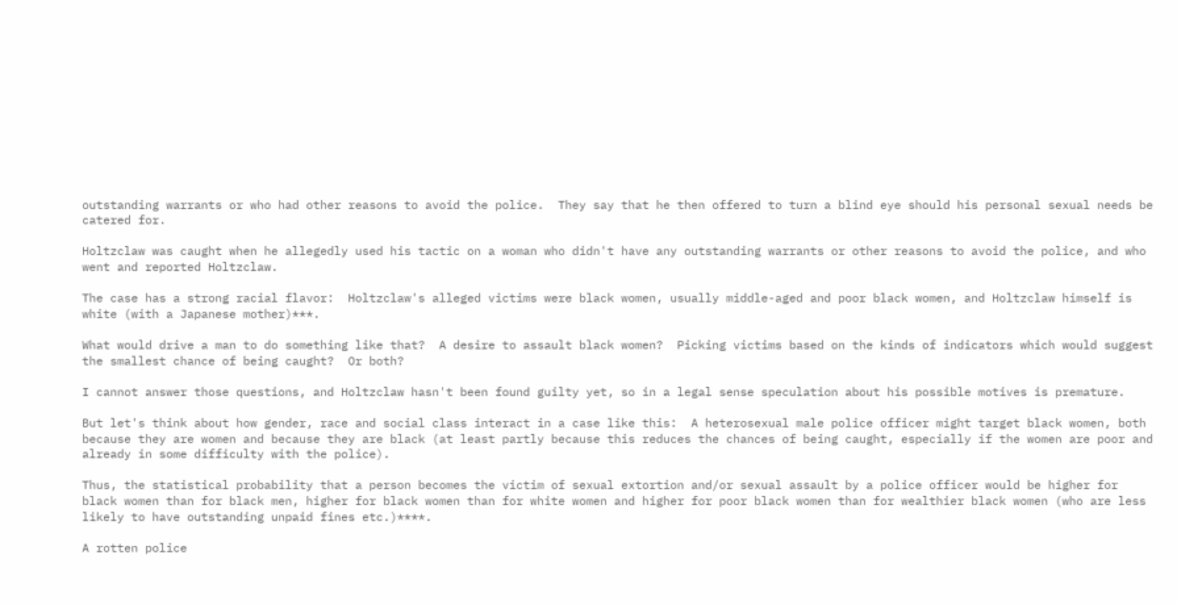outstanding warrants or who had other reasons to avoid the police.  They say that he then offered to turn a blind eye should his personal sexual needs be catered for.

Holtzclaw was caught when he allegedly used his tactic on a woman who didn't have any outstanding warrants or other reasons to avoid the police, and who went and reported Holtzclaw.

The case has a strong racial flavor:  Holtzclaw's alleged victims were black women, usually middle-aged and poor black women, and Holtzclaw himself is white (with a Japanese mother)***.

What would drive a man to do something like that?  A desire to assault black women?  Picking victims based on the kinds of indicators which would suggest the smallest chance of being caught?  Or both?

I cannot answer those questions, and Holtzclaw hasn't been found guilty yet, so in a legal sense speculation about his possible motives is premature.

But let's think about how gender, race and social class interact in a case like this:  A heterosexual male police officer might target black women, both because they are women and because they are black (at least partly because this reduces the chances of being caught, especially if the women are poor and already in some difficulty with the police).

Thus, the statistical probability that a person becomes the victim of sexual extortion and/or sexual assault by a police officer would be higher for black women than for black men, higher for black women than for white women and higher for poor black women than for wealthier black women (who are less likely to have outstanding unpaid fines etc.)****.

A rotten police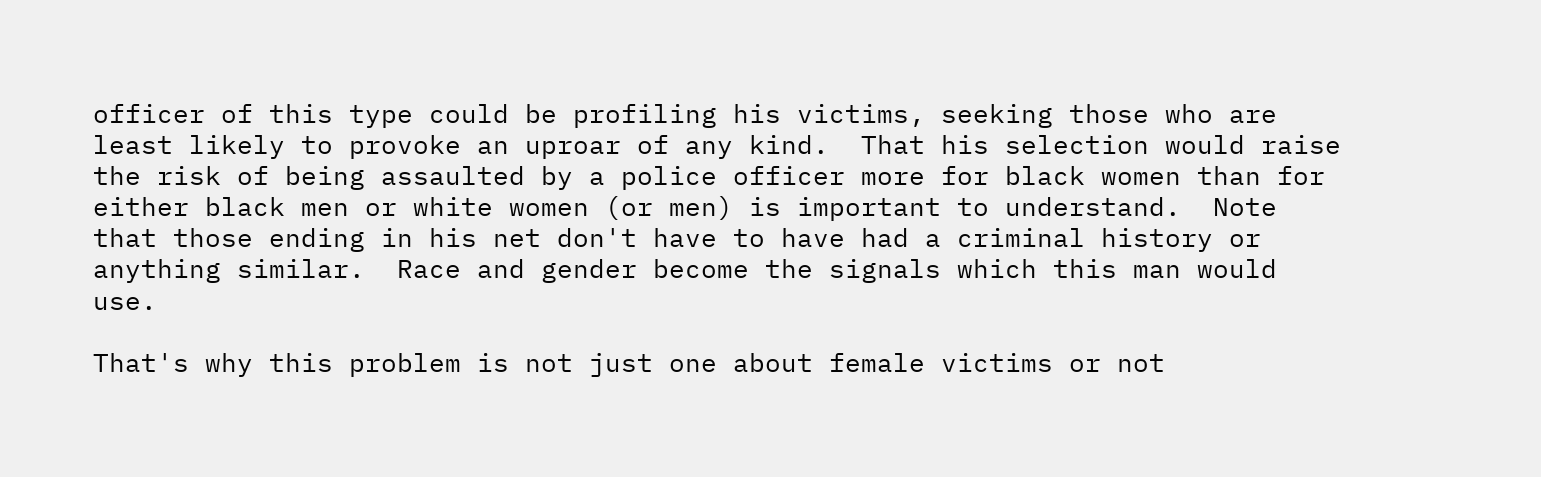officer of this type could be profiling his victims, seeking those who are least likely to provoke an uproar of any kind.  That his selection would raise the risk of being assaulted by a police officer more for black women than for either black men or white women (or men) is important to understand.  Note that those ending in his net don't have to have had a criminal history or anything similar.  Race and gender become the signals which this man would use.

That's why this problem is not just one about female victims or not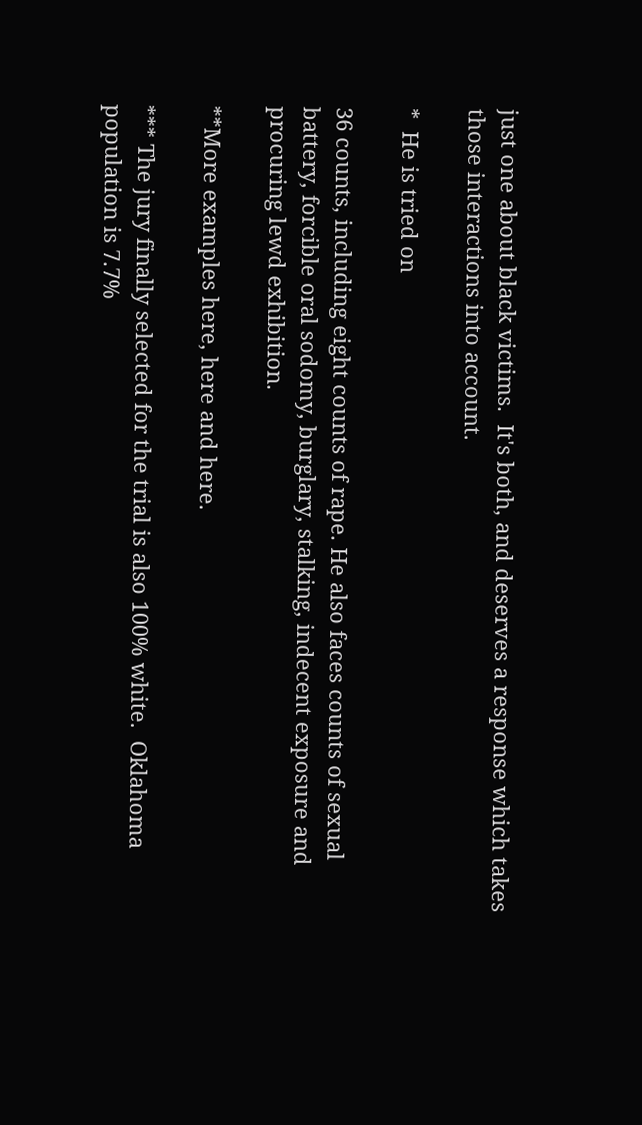just one about black victims.  It's both, and deserves a response which takes those interactions into account.

*  He is tried on

36 counts, including eight counts of rape. He also faces counts of sexual battery, forcible oral sodomy, burglary, stalking, indecent exposure and procuring lewd exhibition.

**More examples here, here and here.

*** The jury finally selected for the trial is also 100% white.  Oklahoma population is 7.7%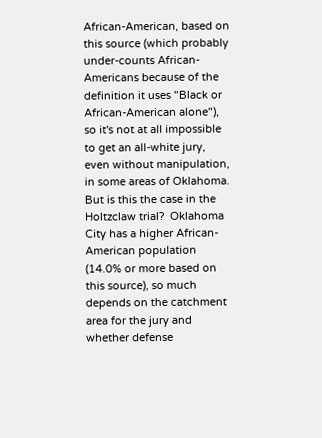African-American, based on this source (which probably under-counts African-Americans because of the definition it uses "Black or African-American alone"), so it's not at all impossible to get an all-white jury, even without manipulation, in some areas of Oklahoma.  But is this the case in the Holtzclaw trial?  Oklahoma City has a higher African-American population (14.0% or more based on this source), so much depends on the catchment area for the jury and whether defense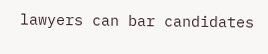lawyers can bar candidates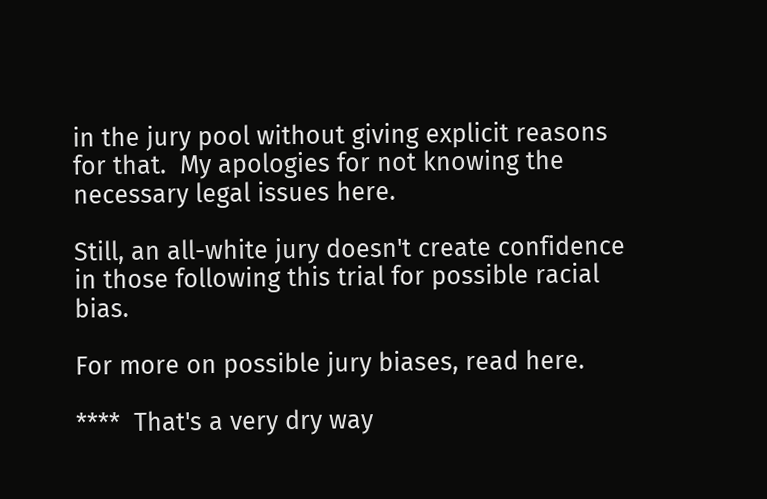in the jury pool without giving explicit reasons for that.  My apologies for not knowing the necessary legal issues here.

Still, an all-white jury doesn't create confidence in those following this trial for possible racial bias.

For more on possible jury biases, read here.

****  That's a very dry way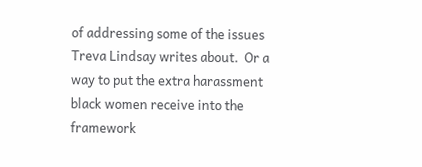of addressing some of the issues Treva Lindsay writes about.  Or a way to put the extra harassment black women receive into the framework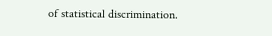of statistical discrimination.